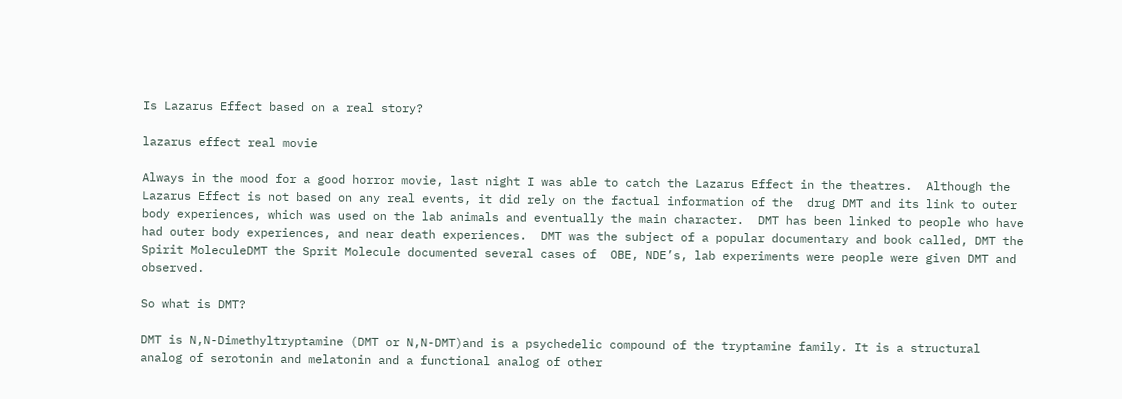Is Lazarus Effect based on a real story?

lazarus effect real movie

Always in the mood for a good horror movie, last night I was able to catch the Lazarus Effect in the theatres.  Although the Lazarus Effect is not based on any real events, it did rely on the factual information of the  drug DMT and its link to outer body experiences, which was used on the lab animals and eventually the main character.  DMT has been linked to people who have had outer body experiences, and near death experiences.  DMT was the subject of a popular documentary and book called, DMT the Spirit MoleculeDMT the Sprit Molecule documented several cases of  OBE, NDE’s, lab experiments were people were given DMT and observed.

So what is DMT?

DMT is N,N-Dimethyltryptamine (DMT or N,N-DMT)and is a psychedelic compound of the tryptamine family. It is a structural analog of serotonin and melatonin and a functional analog of other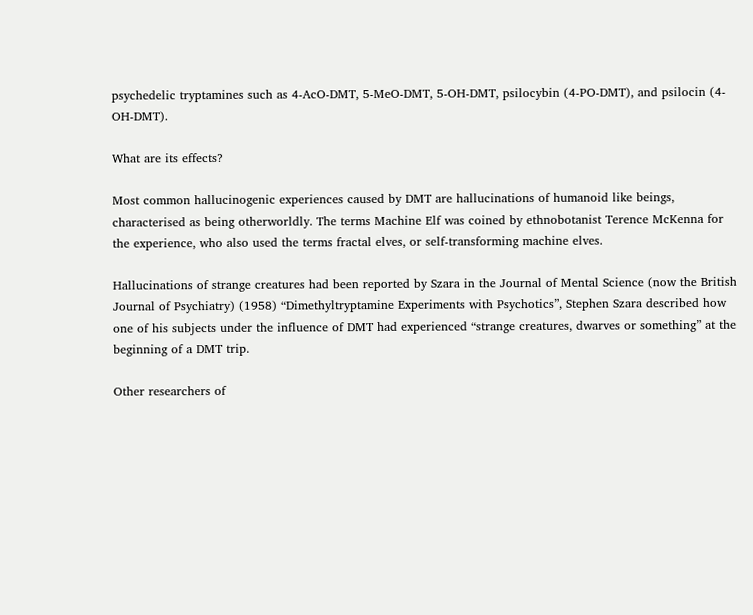psychedelic tryptamines such as 4-AcO-DMT, 5-MeO-DMT, 5-OH-DMT, psilocybin (4-PO-DMT), and psilocin (4-OH-DMT).

What are its effects?

Most common hallucinogenic experiences caused by DMT are hallucinations of humanoid like beings, characterised as being otherworldly. The terms Machine Elf was coined by ethnobotanist Terence McKenna for the experience, who also used the terms fractal elves, or self-transforming machine elves.

Hallucinations of strange creatures had been reported by Szara in the Journal of Mental Science (now the British Journal of Psychiatry) (1958) “Dimethyltryptamine Experiments with Psychotics”, Stephen Szara described how one of his subjects under the influence of DMT had experienced “strange creatures, dwarves or something” at the beginning of a DMT trip.

Other researchers of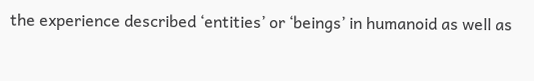the experience described ‘entities’ or ‘beings’ in humanoid as well as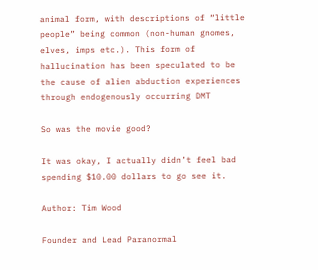animal form, with descriptions of “little people” being common (non-human gnomes, elves, imps etc.). This form of hallucination has been speculated to be the cause of alien abduction experiences through endogenously occurring DMT

So was the movie good?

It was okay, I actually didn’t feel bad spending $10.00 dollars to go see it.

Author: Tim Wood

Founder and Lead Paranormal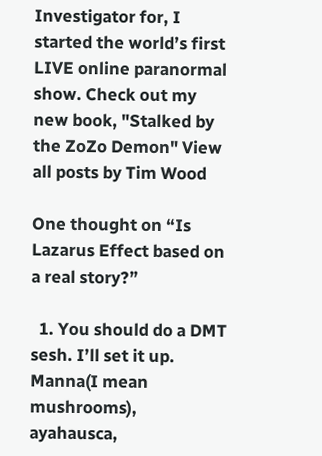Investigator for, I started the world’s first LIVE online paranormal show. Check out my new book, "Stalked by the ZoZo Demon" View all posts by Tim Wood

One thought on “Is Lazarus Effect based on a real story?”

  1. You should do a DMT sesh. I’ll set it up. Manna(I mean mushrooms), ayahausca,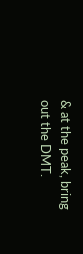& at the peak, bring out the DMT.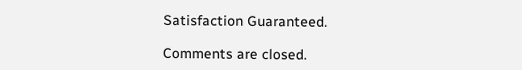Satisfaction Guaranteed.

Comments are closed.